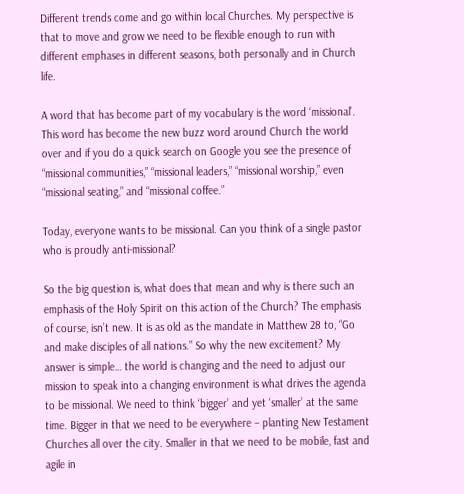Different trends come and go within local Churches. My perspective is that to move and grow we need to be flexible enough to run with different emphases in different seasons, both personally and in Church life.

A word that has become part of my vocabulary is the word ‘missional’. This word has become the new buzz word around Church the world over and if you do a quick search on Google you see the presence of “missional communities,” “missional leaders,” “missional worship,” even “missional seating,” and “missional coffee.”

Today, everyone wants to be missional. Can you think of a single pastor who is proudly anti-missional?

So the big question is, what does that mean and why is there such an emphasis of the Holy Spirit on this action of the Church? The emphasis of course, isn’t new. It is as old as the mandate in Matthew 28 to, “Go and make disciples of all nations.” So why the new excitement? My answer is simple… the world is changing and the need to adjust our mission to speak into a changing environment is what drives the agenda to be missional. We need to think ‘bigger’ and yet ‘smaller’ at the same time. Bigger in that we need to be everywhere – planting New Testament Churches all over the city. Smaller in that we need to be mobile, fast and agile in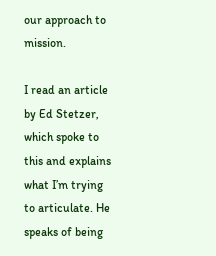our approach to mission.

I read an article by Ed Stetzer, which spoke to this and explains what I’m trying to articulate. He speaks of being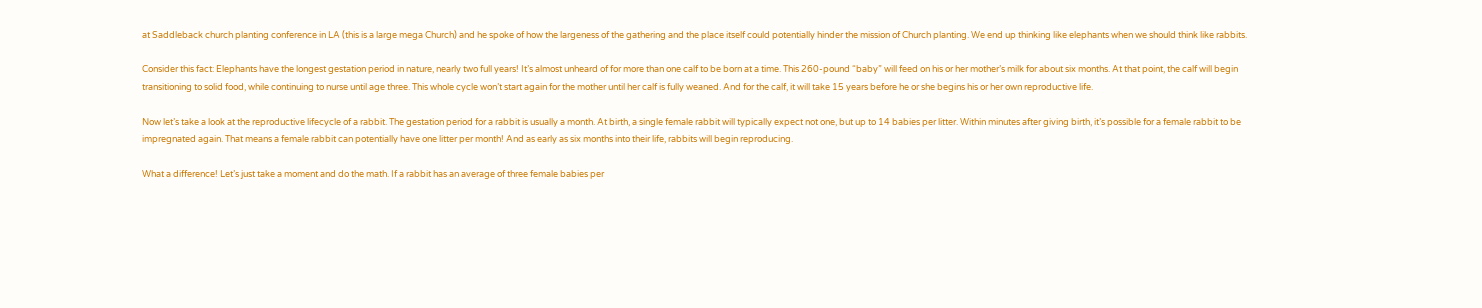at Saddleback church planting conference in LA (this is a large mega Church) and he spoke of how the largeness of the gathering and the place itself could potentially hinder the mission of Church planting. We end up thinking like elephants when we should think like rabbits.

Consider this fact: Elephants have the longest gestation period in nature, nearly two full years! It’s almost unheard of for more than one calf to be born at a time. This 260-pound “baby” will feed on his or her mother’s milk for about six months. At that point, the calf will begin transitioning to solid food, while continuing to nurse until age three. This whole cycle won’t start again for the mother until her calf is fully weaned. And for the calf, it will take 15 years before he or she begins his or her own reproductive life.

Now let’s take a look at the reproductive lifecycle of a rabbit. The gestation period for a rabbit is usually a month. At birth, a single female rabbit will typically expect not one, but up to 14 babies per litter. Within minutes after giving birth, it’s possible for a female rabbit to be impregnated again. That means a female rabbit can potentially have one litter per month! And as early as six months into their life, rabbits will begin reproducing.

What a difference! Let’s just take a moment and do the math. If a rabbit has an average of three female babies per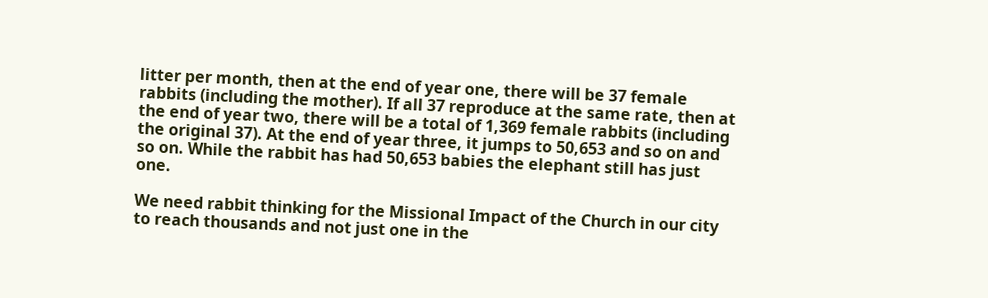litter per month, then at the end of year one, there will be 37 female rabbits (including the mother). If all 37 reproduce at the same rate, then at the end of year two, there will be a total of 1,369 female rabbits (including the original 37). At the end of year three, it jumps to 50,653 and so on and so on. While the rabbit has had 50,653 babies the elephant still has just one.

We need rabbit thinking for the Missional Impact of the Church in our city to reach thousands and not just one in the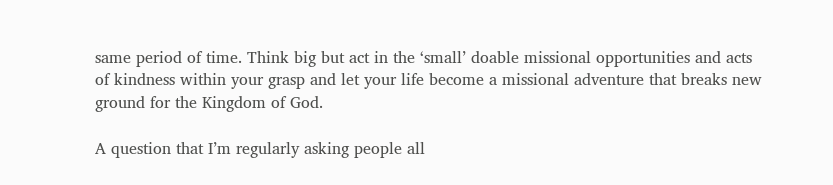same period of time. Think big but act in the ‘small’ doable missional opportunities and acts of kindness within your grasp and let your life become a missional adventure that breaks new ground for the Kingdom of God.

A question that I’m regularly asking people all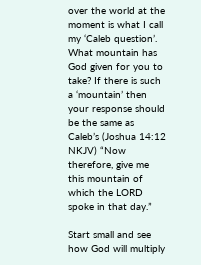over the world at the moment is what I call my ‘Caleb question’. What mountain has God given for you to take? If there is such a ‘mountain’ then your response should be the same as Caleb’s (Joshua 14:12 NKJV) “Now therefore, give me this mountain of which the LORD spoke in that day.”

Start small and see how God will multiply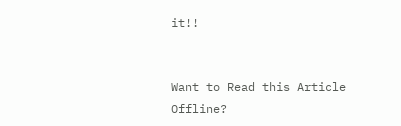it!!


Want to Read this Article Offline?